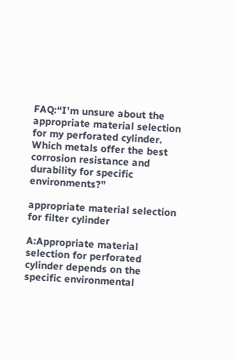FAQ:“I’m unsure about the appropriate material selection for my perforated cylinder. Which metals offer the best corrosion resistance and durability for specific environments?”

appropriate material selection for filter cylinder

A:Appropriate material selection for perforated cylinder depends on the specific environmental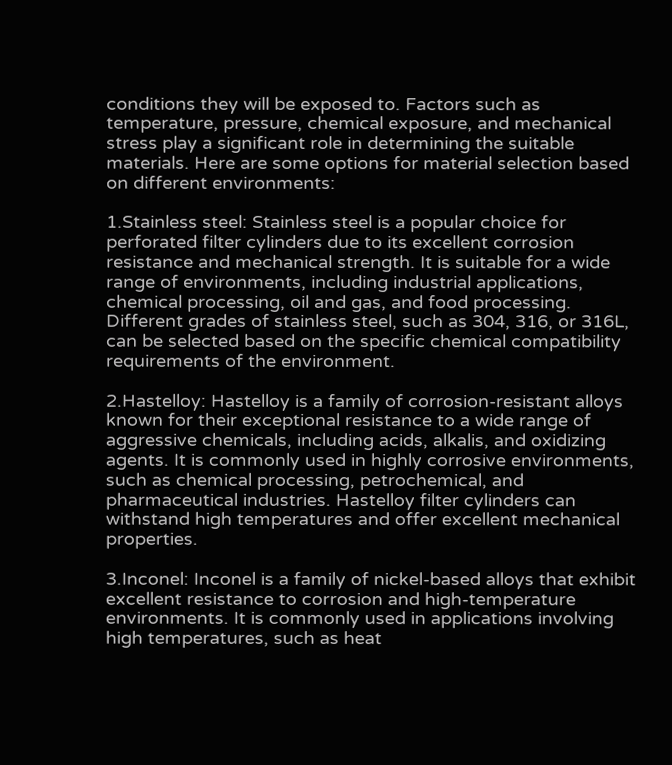conditions they will be exposed to. Factors such as temperature, pressure, chemical exposure, and mechanical stress play a significant role in determining the suitable materials. Here are some options for material selection based on different environments:

1.Stainless steel: Stainless steel is a popular choice for perforated filter cylinders due to its excellent corrosion resistance and mechanical strength. It is suitable for a wide range of environments, including industrial applications, chemical processing, oil and gas, and food processing. Different grades of stainless steel, such as 304, 316, or 316L, can be selected based on the specific chemical compatibility requirements of the environment.

2.Hastelloy: Hastelloy is a family of corrosion-resistant alloys known for their exceptional resistance to a wide range of aggressive chemicals, including acids, alkalis, and oxidizing agents. It is commonly used in highly corrosive environments, such as chemical processing, petrochemical, and pharmaceutical industries. Hastelloy filter cylinders can withstand high temperatures and offer excellent mechanical properties.

3.Inconel: Inconel is a family of nickel-based alloys that exhibit excellent resistance to corrosion and high-temperature environments. It is commonly used in applications involving high temperatures, such as heat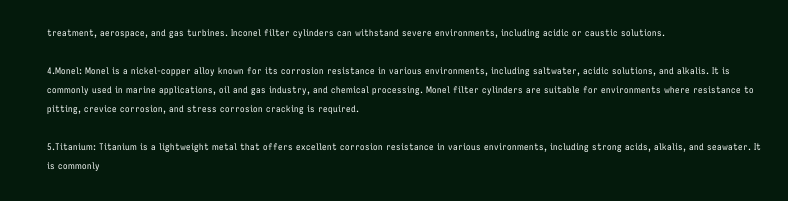treatment, aerospace, and gas turbines. Inconel filter cylinders can withstand severe environments, including acidic or caustic solutions.

4.Monel: Monel is a nickel-copper alloy known for its corrosion resistance in various environments, including saltwater, acidic solutions, and alkalis. It is commonly used in marine applications, oil and gas industry, and chemical processing. Monel filter cylinders are suitable for environments where resistance to pitting, crevice corrosion, and stress corrosion cracking is required.

5.Titanium: Titanium is a lightweight metal that offers excellent corrosion resistance in various environments, including strong acids, alkalis, and seawater. It is commonly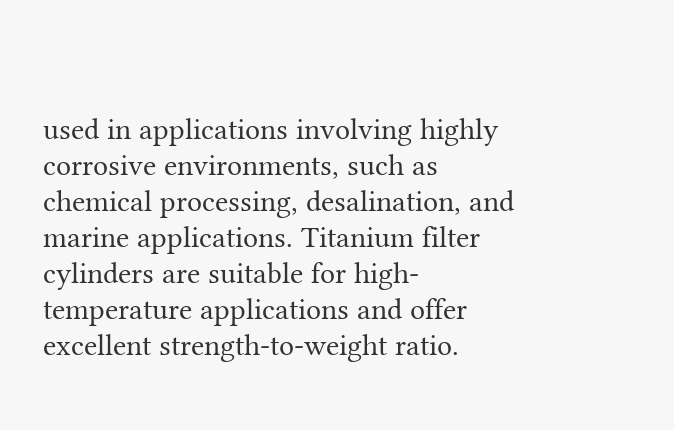used in applications involving highly corrosive environments, such as chemical processing, desalination, and marine applications. Titanium filter cylinders are suitable for high-temperature applications and offer excellent strength-to-weight ratio.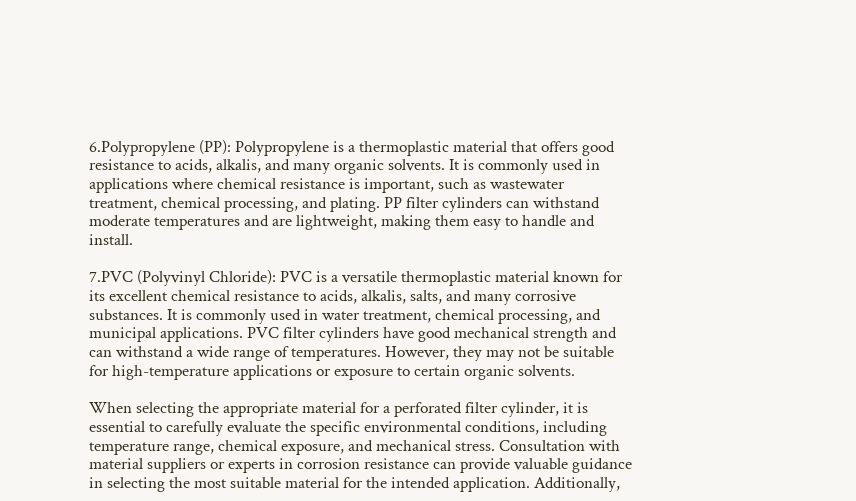6.Polypropylene (PP): Polypropylene is a thermoplastic material that offers good resistance to acids, alkalis, and many organic solvents. It is commonly used in applications where chemical resistance is important, such as wastewater treatment, chemical processing, and plating. PP filter cylinders can withstand moderate temperatures and are lightweight, making them easy to handle and install.

7.PVC (Polyvinyl Chloride): PVC is a versatile thermoplastic material known for its excellent chemical resistance to acids, alkalis, salts, and many corrosive substances. It is commonly used in water treatment, chemical processing, and municipal applications. PVC filter cylinders have good mechanical strength and can withstand a wide range of temperatures. However, they may not be suitable for high-temperature applications or exposure to certain organic solvents.

When selecting the appropriate material for a perforated filter cylinder, it is essential to carefully evaluate the specific environmental conditions, including temperature range, chemical exposure, and mechanical stress. Consultation with material suppliers or experts in corrosion resistance can provide valuable guidance in selecting the most suitable material for the intended application. Additionally,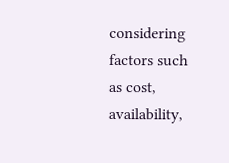considering factors such as cost, availability,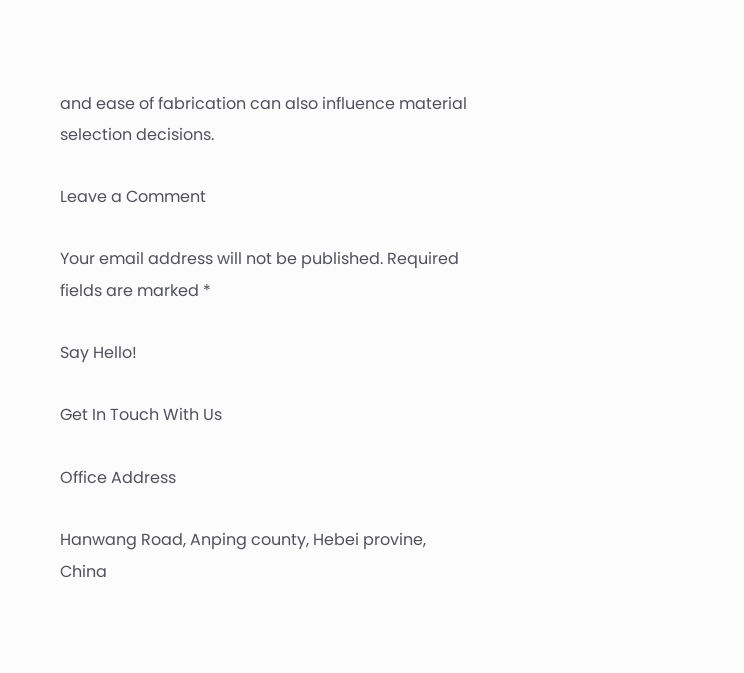and ease of fabrication can also influence material selection decisions.

Leave a Comment

Your email address will not be published. Required fields are marked *

Say Hello!

Get In Touch With Us

Office Address

Hanwang Road, Anping county, Hebei provine, China